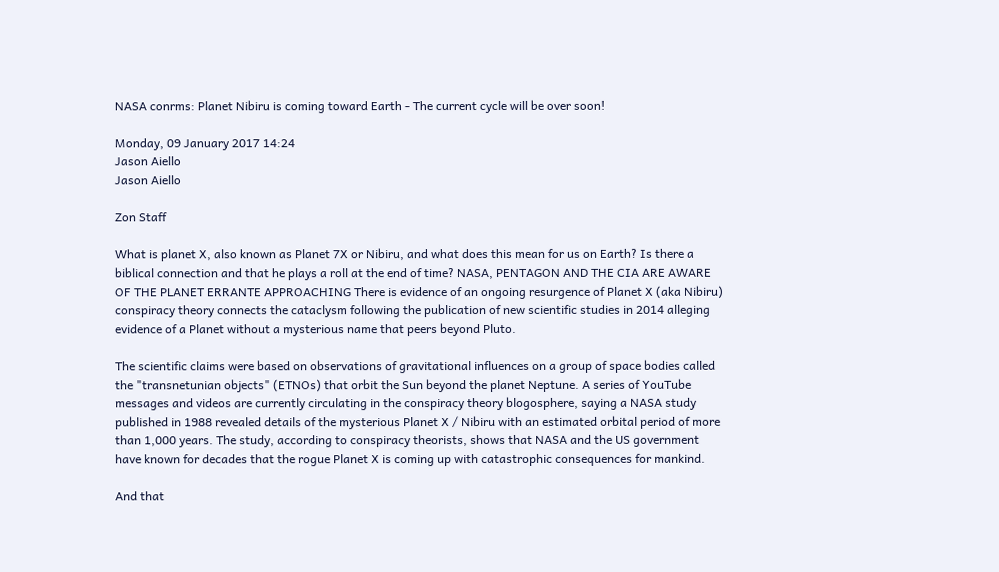NASA conrms: Planet Nibiru is coming toward Earth - The current cycle will be over soon!

Monday, 09 January 2017 14:24
Jason Aiello
Jason Aiello

Zon Staff

What is planet X, also known as Planet 7X or Nibiru, and what does this mean for us on Earth? Is there a biblical connection and that he plays a roll at the end of time? NASA, PENTAGON AND THE CIA ARE AWARE OF THE PLANET ERRANTE APPROACHING There is evidence of an ongoing resurgence of Planet X (aka Nibiru) conspiracy theory connects the cataclysm following the publication of new scientific studies in 2014 alleging evidence of a Planet without a mysterious name that peers beyond Pluto.

The scientific claims were based on observations of gravitational influences on a group of space bodies called the "transnetunian objects" (ETNOs) that orbit the Sun beyond the planet Neptune. A series of YouTube messages and videos are currently circulating in the conspiracy theory blogosphere, saying a NASA study published in 1988 revealed details of the mysterious Planet X / Nibiru with an estimated orbital period of more than 1,000 years. The study, according to conspiracy theorists, shows that NASA and the US government have known for decades that the rogue Planet X is coming up with catastrophic consequences for mankind.

And that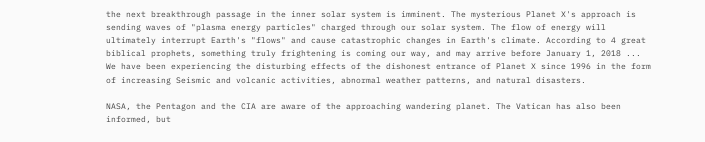the next breakthrough passage in the inner solar system is imminent. The mysterious Planet X's approach is sending waves of "plasma energy particles" charged through our solar system. The flow of energy will ultimately interrupt Earth's "flows" and cause catastrophic changes in Earth's climate. According to 4 great biblical prophets, something truly frightening is coming our way, and may arrive before January 1, 2018 ... We have been experiencing the disturbing effects of the dishonest entrance of Planet X since 1996 in the form of increasing Seismic and volcanic activities, abnormal weather patterns, and natural disasters.

NASA, the Pentagon and the CIA are aware of the approaching wandering planet. The Vatican has also been informed, but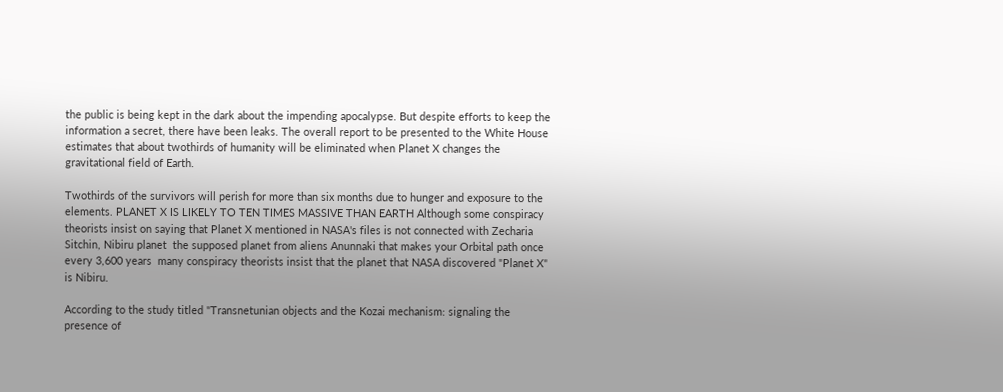the public is being kept in the dark about the impending apocalypse. But despite efforts to keep the information a secret, there have been leaks. The overall report to be presented to the White House estimates that about twothirds of humanity will be eliminated when Planet X changes the gravitational field of Earth.

Twothirds of the survivors will perish for more than six months due to hunger and exposure to the elements. PLANET X IS LIKELY TO TEN TIMES MASSIVE THAN EARTH Although some conspiracy theorists insist on saying that Planet X mentioned in NASA's files is not connected with Zecharia Sitchin, Nibiru planet  the supposed planet from aliens Anunnaki that makes your Orbital path once every 3,600 years  many conspiracy theorists insist that the planet that NASA discovered "Planet X" is Nibiru.

According to the study titled "Transnetunian objects and the Kozai mechanism: signaling the presence of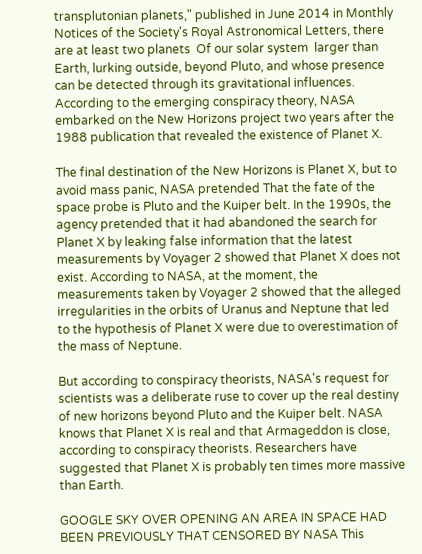transplutonian planets," published in June 2014 in Monthly Notices of the Society's Royal Astronomical Letters, there are at least two planets  Of our solar system  larger than Earth, lurking outside, beyond Pluto, and whose presence can be detected through its gravitational influences. According to the emerging conspiracy theory, NASA embarked on the New Horizons project two years after the 1988 publication that revealed the existence of Planet X.

The final destination of the New Horizons is Planet X, but to avoid mass panic, NASA pretended That the fate of the space probe is Pluto and the Kuiper belt. In the 1990s, the agency pretended that it had abandoned the search for Planet X by leaking false information that the latest measurements by Voyager 2 showed that Planet X does not exist. According to NASA, at the moment, the measurements taken by Voyager 2 showed that the alleged irregularities in the orbits of Uranus and Neptune that led to the hypothesis of Planet X were due to overestimation of the mass of Neptune.

But according to conspiracy theorists, NASA's request for scientists was a deliberate ruse to cover up the real destiny of new horizons beyond Pluto and the Kuiper belt. NASA knows that Planet X is real and that Armageddon is close, according to conspiracy theorists. Researchers have suggested that Planet X is probably ten times more massive than Earth.

GOOGLE SKY OVER OPENING AN AREA IN SPACE HAD BEEN PREVIOUSLY THAT CENSORED BY NASA This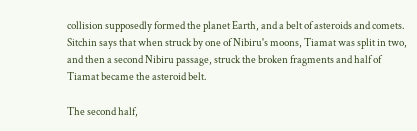collision supposedly formed the planet Earth, and a belt of asteroids and comets. Sitchin says that when struck by one of Nibiru's moons, Tiamat was split in two, and then a second Nibiru passage, struck the broken fragments and half of Tiamat became the asteroid belt.

The second half,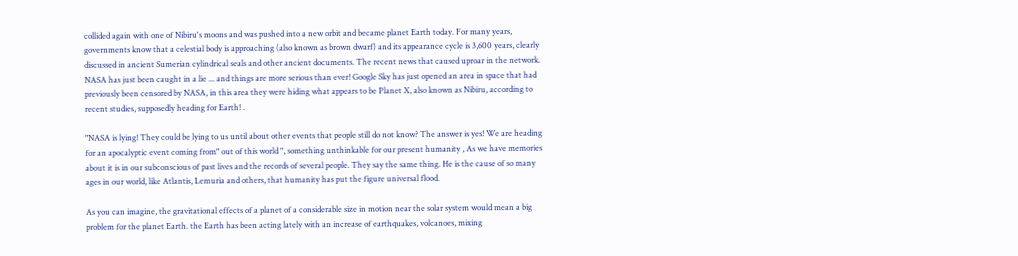collided again with one of Nibiru's moons and was pushed into a new orbit and became planet Earth today. For many years, governments know that a celestial body is approaching (also known as brown dwarf) and its appearance cycle is 3,600 years, clearly discussed in ancient Sumerian cylindrical seals and other ancient documents. The recent news that caused uproar in the network. NASA has just been caught in a lie ... and things are more serious than ever! Google Sky has just opened an area in space that had previously been censored by NASA, in this area they were hiding what appears to be Planet X, also known as Nibiru, according to recent studies, supposedly heading for Earth! .

"NASA is lying! They could be lying to us until about other events that people still do not know? The answer is yes! We are heading for an apocalyptic event coming from" out of this world ", something unthinkable for our present humanity , As we have memories about it is in our subconscious of past lives and the records of several people. They say the same thing. He is the cause of so many ages in our world, like Atlantis, Lemuria and others, that humanity has put the figure universal flood.

As you can imagine, the gravitational effects of a planet of a considerable size in motion near the solar system would mean a big problem for the planet Earth. the Earth has been acting lately with an increase of earthquakes, volcanoes, mixing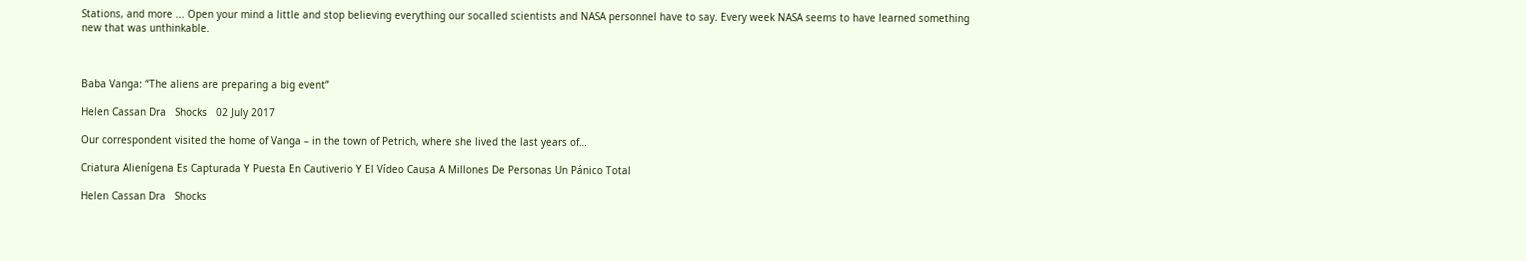Stations, and more ... Open your mind a little and stop believing everything our socalled scientists and NASA personnel have to say. Every week NASA seems to have learned something new that was unthinkable.



Baba Vanga: “The aliens are preparing a big event”

Helen Cassan Dra   Shocks   02 July 2017

Our correspondent visited the home of Vanga – in the town of Petrich, where she lived the last years of…

Criatura Alienígena Es Capturada Y Puesta En Cautiverio Y El Vídeo Causa A Millones De Personas Un Pánico Total

Helen Cassan Dra   Shocks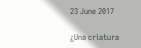23 June 2017

¿Una criatura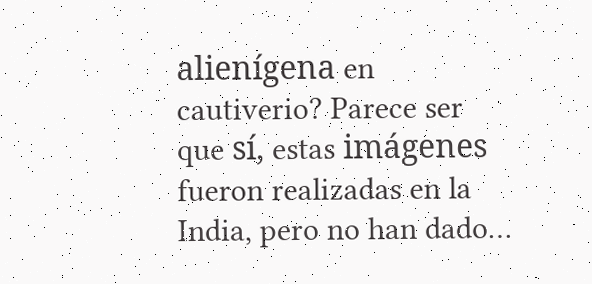alienígena en cautiverio? Parece ser que sí, estas imágenes fueron realizadas en la India, pero no han dado…